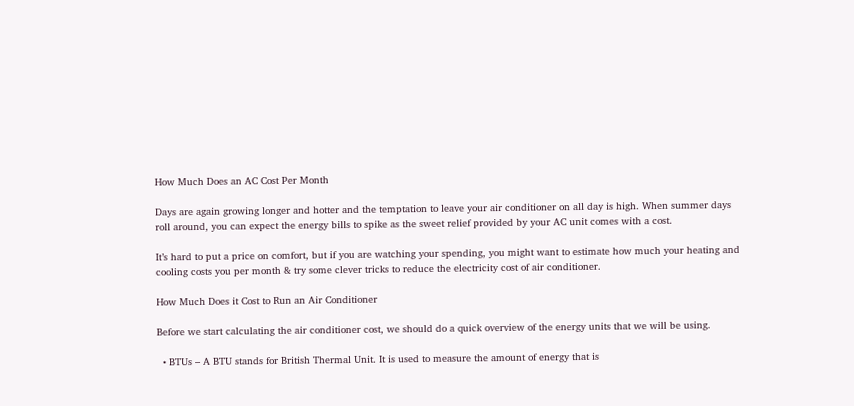How Much Does an AC Cost Per Month

Days are again growing longer and hotter and the temptation to leave your air conditioner on all day is high. When summer days roll around, you can expect the energy bills to spike as the sweet relief provided by your AC unit comes with a cost.

It’s hard to put a price on comfort, but if you are watching your spending, you might want to estimate how much your heating and cooling costs you per month & try some clever tricks to reduce the electricity cost of air conditioner.

How Much Does it Cost to Run an Air Conditioner

Before we start calculating the air conditioner cost, we should do a quick overview of the energy units that we will be using.

  • BTUs – A BTU stands for British Thermal Unit. It is used to measure the amount of energy that is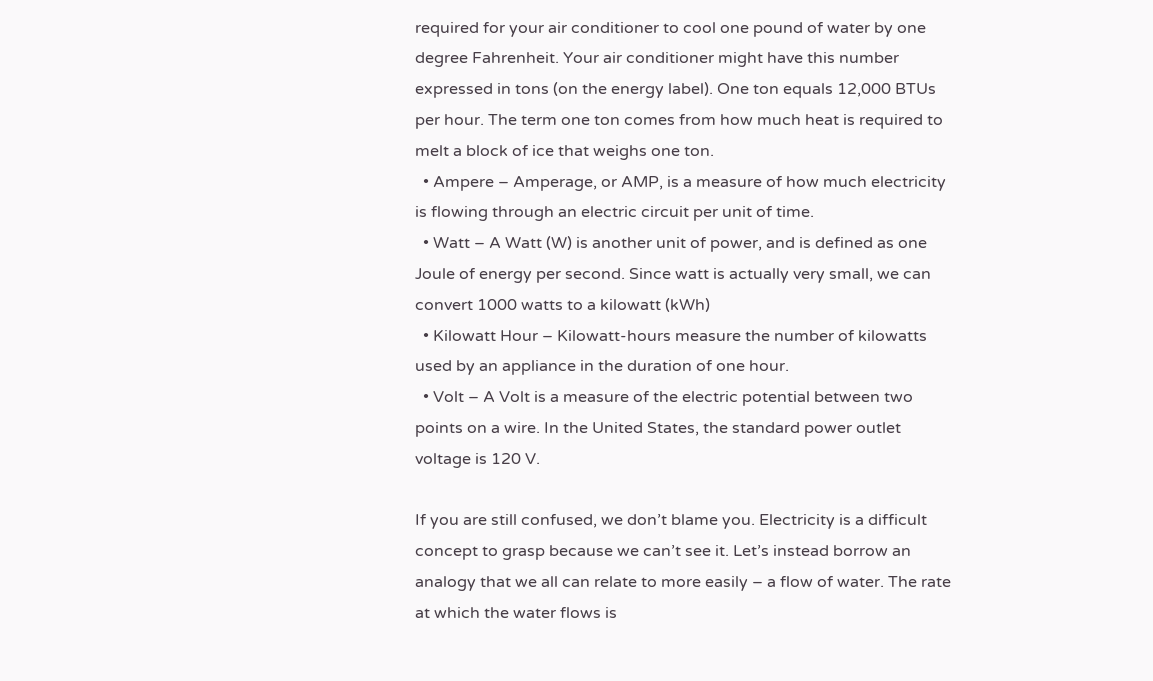required for your air conditioner to cool one pound of water by one degree Fahrenheit. Your air conditioner might have this number expressed in tons (on the energy label). One ton equals 12,000 BTUs per hour. The term one ton comes from how much heat is required to melt a block of ice that weighs one ton.
  • Ampere – Amperage, or AMP, is a measure of how much electricity is flowing through an electric circuit per unit of time.
  • Watt – A Watt (W) is another unit of power, and is defined as one Joule of energy per second. Since watt is actually very small, we can convert 1000 watts to a kilowatt (kWh)
  • Kilowatt Hour – Kilowatt-hours measure the number of kilowatts used by an appliance in the duration of one hour.
  • Volt – A Volt is a measure of the electric potential between two points on a wire. In the United States, the standard power outlet voltage is 120 V.

If you are still confused, we don’t blame you. Electricity is a difficult concept to grasp because we can’t see it. Let’s instead borrow an analogy that we all can relate to more easily – a flow of water. The rate at which the water flows is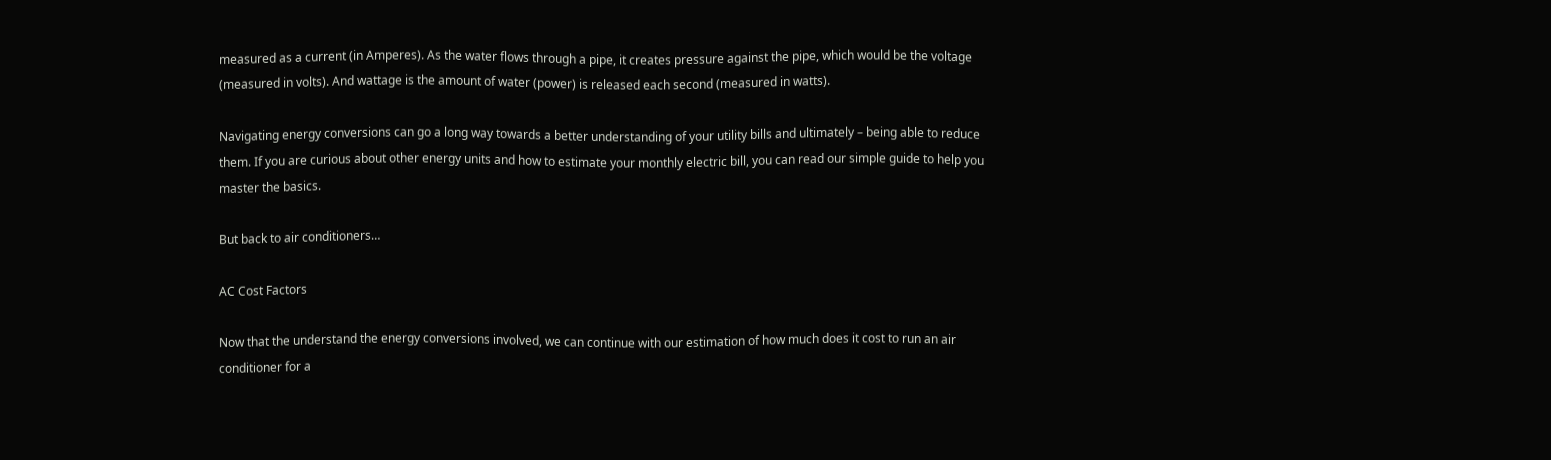measured as a current (in Amperes). As the water flows through a pipe, it creates pressure against the pipe, which would be the voltage (measured in volts). And wattage is the amount of water (power) is released each second (measured in watts).

Navigating energy conversions can go a long way towards a better understanding of your utility bills and ultimately – being able to reduce them. If you are curious about other energy units and how to estimate your monthly electric bill, you can read our simple guide to help you master the basics.

But back to air conditioners…

AC Cost Factors

Now that the understand the energy conversions involved, we can continue with our estimation of how much does it cost to run an air conditioner for a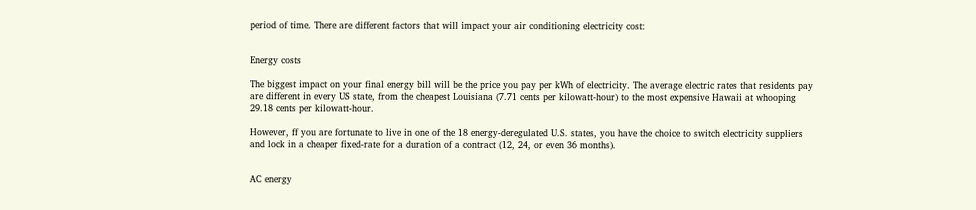period of time. There are different factors that will impact your air conditioning electricity cost:


Energy costs

The biggest impact on your final energy bill will be the price you pay per kWh of electricity. The average electric rates that residents pay are different in every US state, from the cheapest Louisiana (7.71 cents per kilowatt-hour) to the most expensive Hawaii at whooping 29.18 cents per kilowatt-hour.

However, ff you are fortunate to live in one of the 18 energy-deregulated U.S. states, you have the choice to switch electricity suppliers and lock in a cheaper fixed-rate for a duration of a contract (12, 24, or even 36 months).


AC energy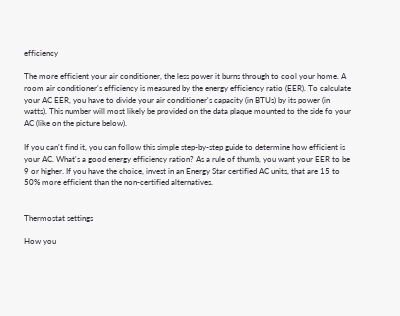efficiency

The more efficient your air conditioner, the less power it burns through to cool your home. A room air conditioner's efficiency is measured by the energy efficiency ratio (EER). To calculate your AC EER, you have to divide your air conditioner's capacity (in BTUs) by its power (in watts). This number will most likely be provided on the data plaque mounted to the side fo your AC (like on the picture below).

If you can't find it, you can follow this simple step-by-step guide to determine how efficient is your AC. What's a good energy efficiency ration? As a rule of thumb, you want your EER to be 9 or higher. If you have the choice, invest in an Energy Star certified AC units, that are 15 to 50% more efficient than the non-certified alternatives.


Thermostat settings

How you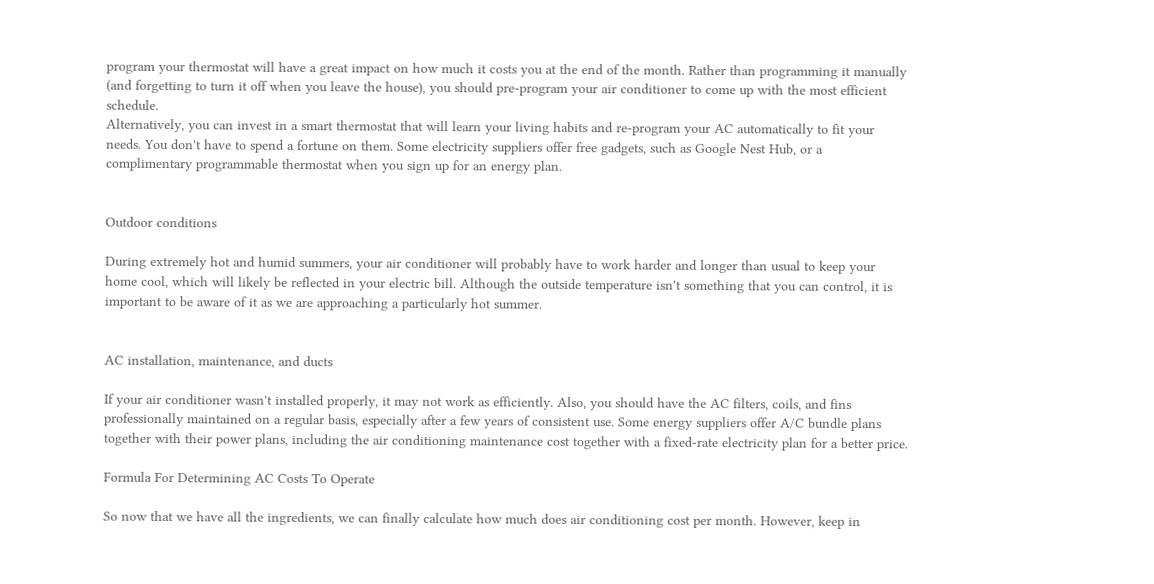program your thermostat will have a great impact on how much it costs you at the end of the month. Rather than programming it manually (and forgetting to turn it off when you leave the house), you should pre-program your air conditioner to come up with the most efficient schedule.
Alternatively, you can invest in a smart thermostat that will learn your living habits and re-program your AC automatically to fit your needs. You don't have to spend a fortune on them. Some electricity suppliers offer free gadgets, such as Google Nest Hub, or a complimentary programmable thermostat when you sign up for an energy plan.


Outdoor conditions

During extremely hot and humid summers, your air conditioner will probably have to work harder and longer than usual to keep your home cool, which will likely be reflected in your electric bill. Although the outside temperature isn't something that you can control, it is important to be aware of it as we are approaching a particularly hot summer.


AC installation, maintenance, and ducts

If your air conditioner wasn't installed properly, it may not work as efficiently. Also, you should have the AC filters, coils, and fins professionally maintained on a regular basis, especially after a few years of consistent use. Some energy suppliers offer A/C bundle plans together with their power plans, including the air conditioning maintenance cost together with a fixed-rate electricity plan for a better price.

Formula For Determining AC Costs To Operate

So now that we have all the ingredients, we can finally calculate how much does air conditioning cost per month. However, keep in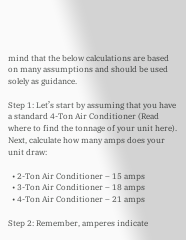mind that the below calculations are based on many assumptions and should be used solely as guidance.

Step 1: Let’s start by assuming that you have a standard 4-Ton Air Conditioner (Read where to find the tonnage of your unit here). Next, calculate how many amps does your unit draw:

  • 2-Ton Air Conditioner – 15 amps
  • 3-Ton Air Conditioner – 18 amps
  • 4-Ton Air Conditioner – 21 amps

Step 2: Remember, amperes indicate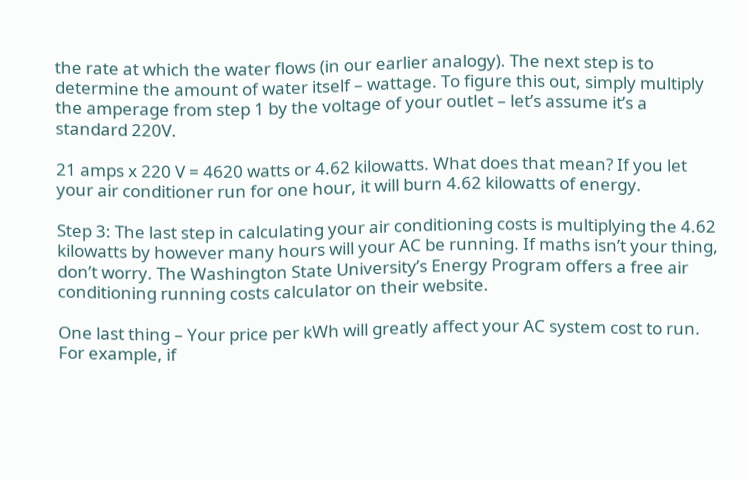the rate at which the water flows (in our earlier analogy). The next step is to determine the amount of water itself – wattage. To figure this out, simply multiply the amperage from step 1 by the voltage of your outlet – let’s assume it’s a standard 220V.

21 amps x 220 V = 4620 watts or 4.62 kilowatts. What does that mean? If you let your air conditioner run for one hour, it will burn 4.62 kilowatts of energy.

Step 3: The last step in calculating your air conditioning costs is multiplying the 4.62 kilowatts by however many hours will your AC be running. If maths isn’t your thing, don’t worry. The Washington State University’s Energy Program offers a free air conditioning running costs calculator on their website.

One last thing – Your price per kWh will greatly affect your AC system cost to run. For example, if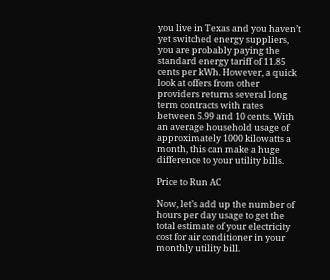you live in Texas and you haven’t yet switched energy suppliers, you are probably paying the standard energy tariff of 11.85 cents per kWh. However, a quick look at offers from other providers returns several long term contracts with rates between 5.99 and 10 cents. With an average household usage of approximately 1000 kilowatts a month, this can make a huge difference to your utility bills.

Price to Run AC

Now, let’s add up the number of hours per day usage to get the total estimate of your electricity cost for air conditioner in your monthly utility bill.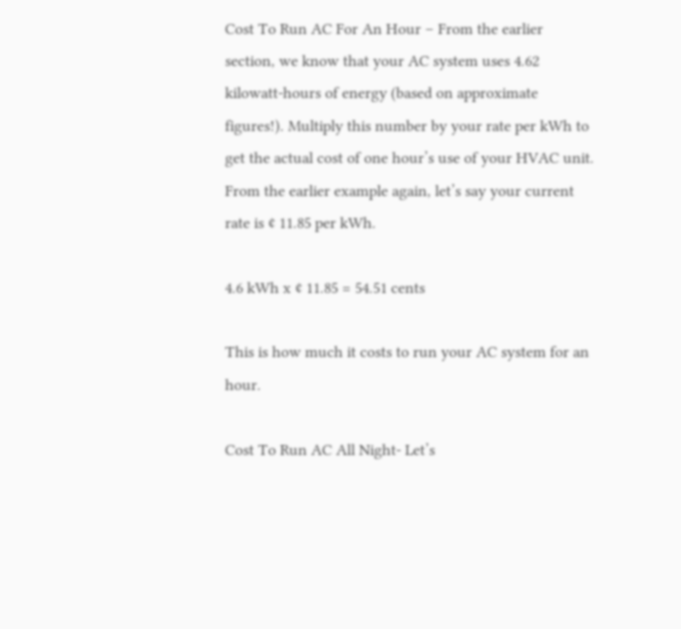Cost To Run AC For An Hour – From the earlier section, we know that your AC system uses 4.62 kilowatt-hours of energy (based on approximate figures!). Multiply this number by your rate per kWh to get the actual cost of one hour’s use of your HVAC unit. From the earlier example again, let’s say your current rate is ¢ 11.85 per kWh.

4.6 kWh x ¢ 11.85 = 54.51 cents

This is how much it costs to run your AC system for an hour.

Cost To Run AC All Night- Let’s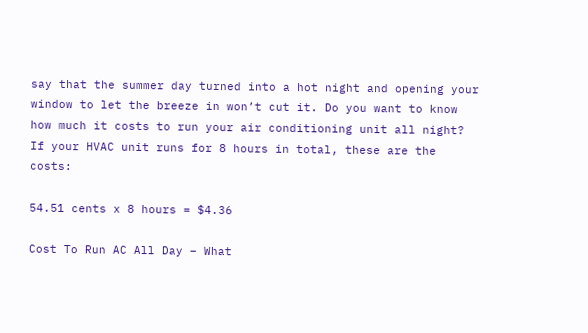say that the summer day turned into a hot night and opening your window to let the breeze in won’t cut it. Do you want to know how much it costs to run your air conditioning unit all night? If your HVAC unit runs for 8 hours in total, these are the costs:

54.51 cents x 8 hours = $4.36

Cost To Run AC All Day – What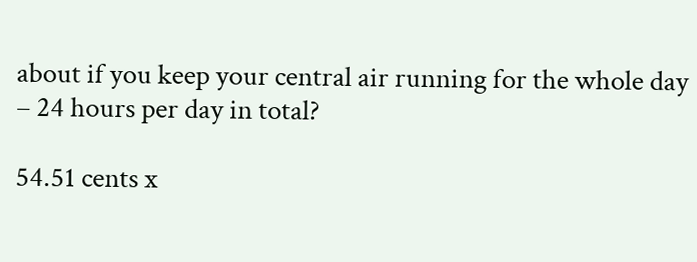about if you keep your central air running for the whole day – 24 hours per day in total?

54.51 cents x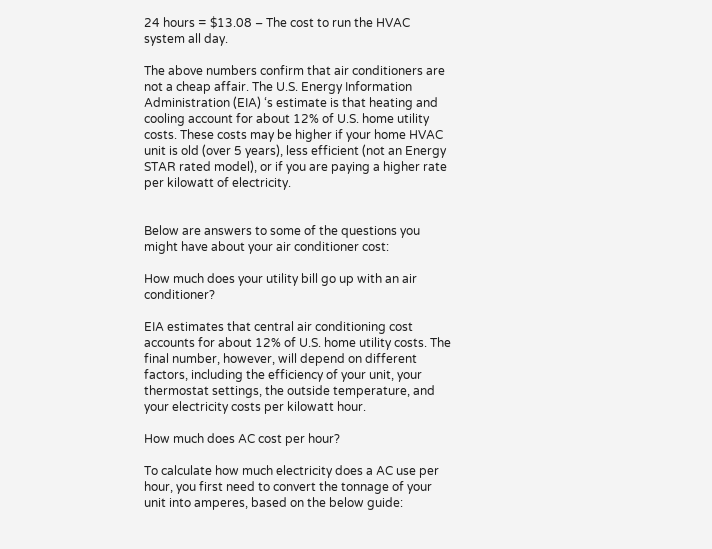24 hours = $13.08 – The cost to run the HVAC system all day.

The above numbers confirm that air conditioners are not a cheap affair. The U.S. Energy Information Administration (EIA) ‘s estimate is that heating and cooling account for about 12% of U.S. home utility costs. These costs may be higher if your home HVAC unit is old (over 5 years), less efficient (not an Energy STAR rated model), or if you are paying a higher rate per kilowatt of electricity.


Below are answers to some of the questions you might have about your air conditioner cost:

How much does your utility bill go up with an air conditioner?

EIA estimates that central air conditioning cost accounts for about 12% of U.S. home utility costs. The final number, however, will depend on different factors, including the efficiency of your unit, your thermostat settings, the outside temperature, and your electricity costs per kilowatt hour.

How much does AC cost per hour?

To calculate how much electricity does a AC use per hour, you first need to convert the tonnage of your unit into amperes, based on the below guide: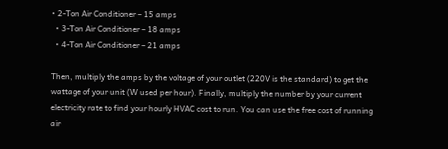• 2-Ton Air Conditioner – 15 amps
  • 3-Ton Air Conditioner – 18 amps
  • 4-Ton Air Conditioner – 21 amps

Then, multiply the amps by the voltage of your outlet (220V is the standard) to get the wattage of your unit (W used per hour). Finally, multiply the number by your current electricity rate to find your hourly HVAC cost to run. You can use the free cost of running air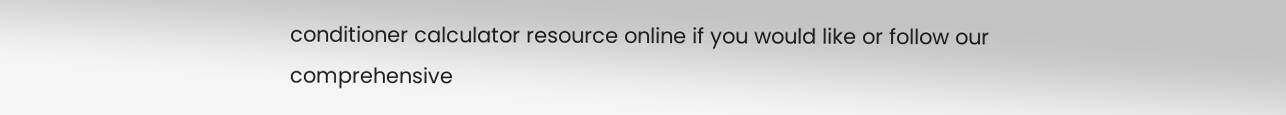conditioner calculator resource online if you would like or follow our comprehensive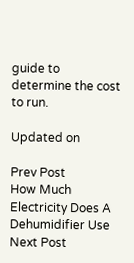guide to determine the cost to run.

Updated on

Prev Post
How Much Electricity Does A Dehumidifier Use
Next Post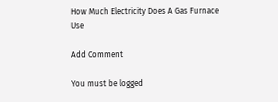How Much Electricity Does A Gas Furnace Use

Add Comment

You must be logged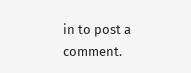in to post a comment.